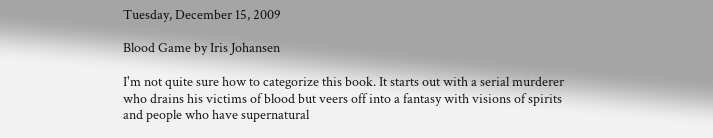Tuesday, December 15, 2009

Blood Game by Iris Johansen

I'm not quite sure how to categorize this book. It starts out with a serial murderer who drains his victims of blood but veers off into a fantasy with visions of spirits and people who have supernatural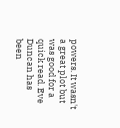powers. It wasn't a great plot but was good for a quick read. Eve Duncan has been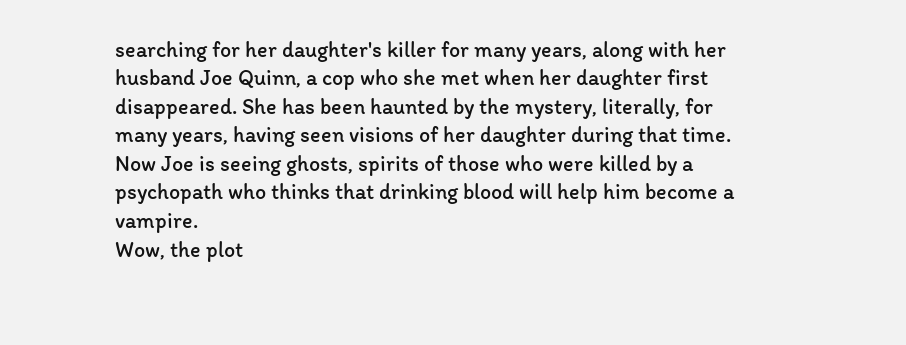searching for her daughter's killer for many years, along with her husband Joe Quinn, a cop who she met when her daughter first disappeared. She has been haunted by the mystery, literally, for many years, having seen visions of her daughter during that time. Now Joe is seeing ghosts, spirits of those who were killed by a psychopath who thinks that drinking blood will help him become a vampire.
Wow, the plot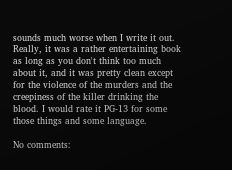sounds much worse when I write it out. Really, it was a rather entertaining book as long as you don't think too much about it, and it was pretty clean except for the violence of the murders and the creepiness of the killer drinking the blood. I would rate it PG-13 for some those things and some language.

No comments: